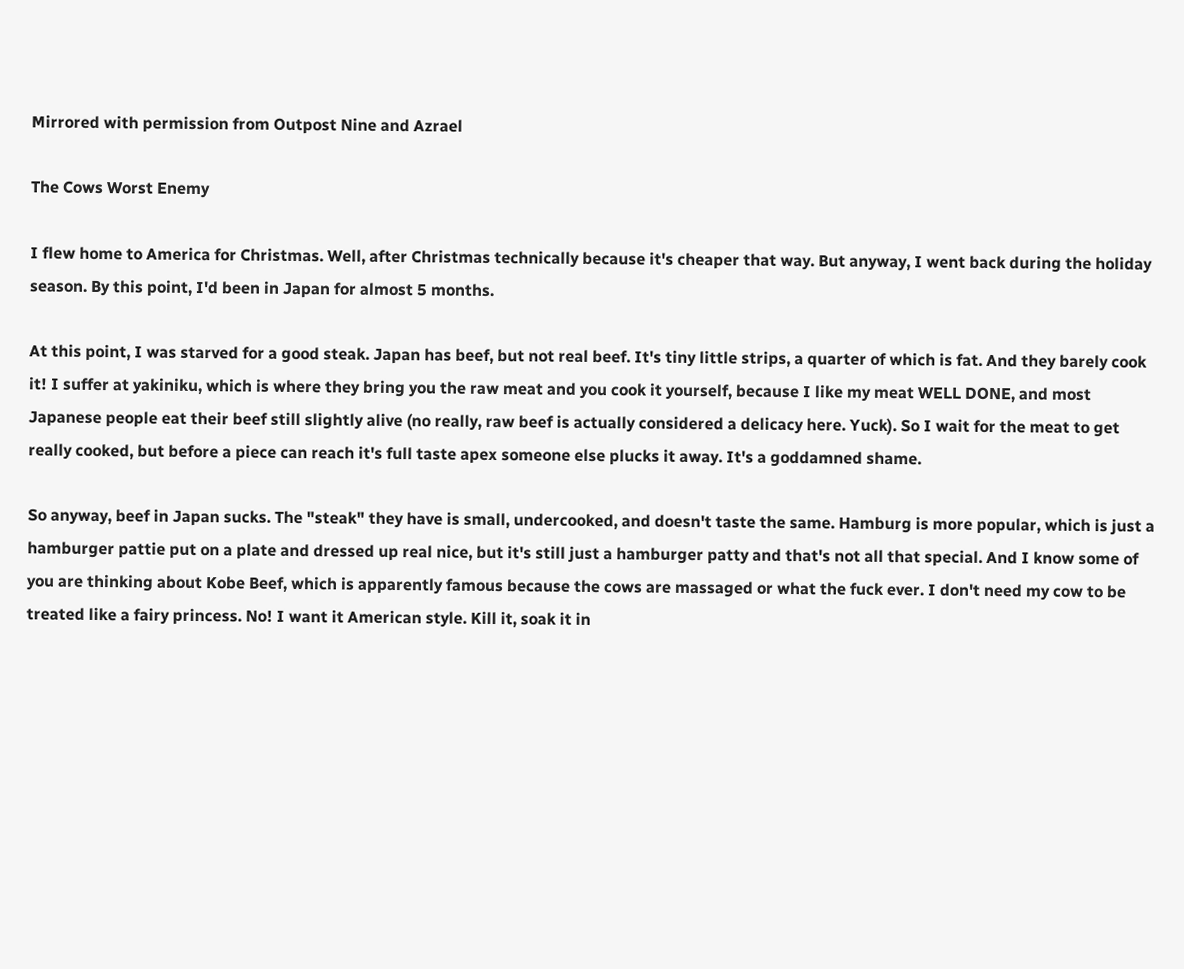Mirrored with permission from Outpost Nine and Azrael

The Cows Worst Enemy

I flew home to America for Christmas. Well, after Christmas technically because it's cheaper that way. But anyway, I went back during the holiday season. By this point, I'd been in Japan for almost 5 months.

At this point, I was starved for a good steak. Japan has beef, but not real beef. It's tiny little strips, a quarter of which is fat. And they barely cook it! I suffer at yakiniku, which is where they bring you the raw meat and you cook it yourself, because I like my meat WELL DONE, and most Japanese people eat their beef still slightly alive (no really, raw beef is actually considered a delicacy here. Yuck). So I wait for the meat to get really cooked, but before a piece can reach it's full taste apex someone else plucks it away. It's a goddamned shame.

So anyway, beef in Japan sucks. The "steak" they have is small, undercooked, and doesn't taste the same. Hamburg is more popular, which is just a hamburger pattie put on a plate and dressed up real nice, but it's still just a hamburger patty and that's not all that special. And I know some of you are thinking about Kobe Beef, which is apparently famous because the cows are massaged or what the fuck ever. I don't need my cow to be treated like a fairy princess. No! I want it American style. Kill it, soak it in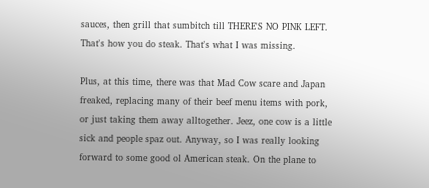sauces, then grill that sumbitch till THERE'S NO PINK LEFT. That's how you do steak. That's what I was missing.

Plus, at this time, there was that Mad Cow scare and Japan freaked, replacing many of their beef menu items with pork, or just taking them away alltogether. Jeez, one cow is a little sick and people spaz out. Anyway, so I was really looking forward to some good ol American steak. On the plane to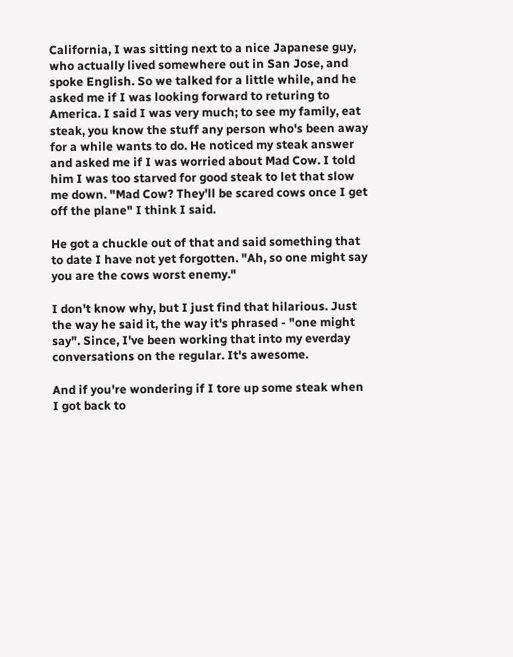California, I was sitting next to a nice Japanese guy, who actually lived somewhere out in San Jose, and spoke English. So we talked for a little while, and he asked me if I was looking forward to returing to America. I said I was very much; to see my family, eat steak, you know the stuff any person who's been away for a while wants to do. He noticed my steak answer and asked me if I was worried about Mad Cow. I told him I was too starved for good steak to let that slow me down. "Mad Cow? They'll be scared cows once I get off the plane" I think I said.

He got a chuckle out of that and said something that to date I have not yet forgotten. "Ah, so one might say you are the cows worst enemy."

I don't know why, but I just find that hilarious. Just the way he said it, the way it's phrased - "one might say". Since, I've been working that into my everday conversations on the regular. It's awesome.

And if you're wondering if I tore up some steak when I got back to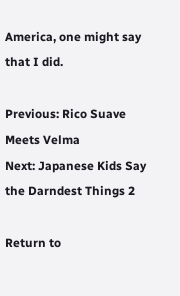America, one might say that I did.

Previous: Rico Suave Meets Velma
Next: Japanese Kids Say the Darndest Things 2

Return to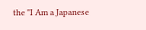the "I Am a Japanese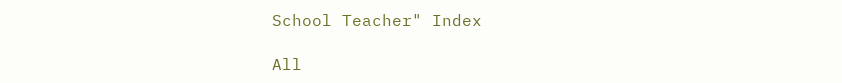School Teacher" Index

All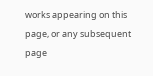works appearing on this page, or any subsequent page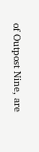of Outpost Nine, are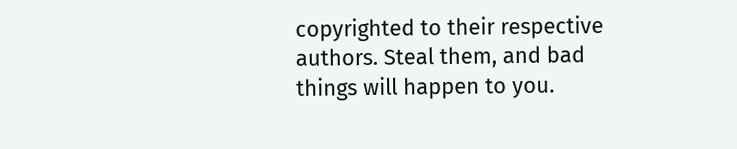copyrighted to their respective authors. Steal them, and bad things will happen to you.